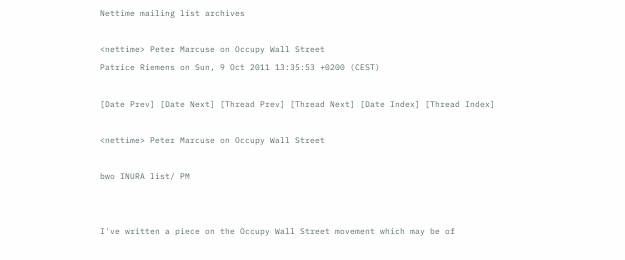Nettime mailing list archives

<nettime> Peter Marcuse on Occupy Wall Street
Patrice Riemens on Sun, 9 Oct 2011 13:35:53 +0200 (CEST)

[Date Prev] [Date Next] [Thread Prev] [Thread Next] [Date Index] [Thread Index]

<nettime> Peter Marcuse on Occupy Wall Street

bwo INURA list/ PM


I've written a piece on the Occupy Wall Street movement which may be of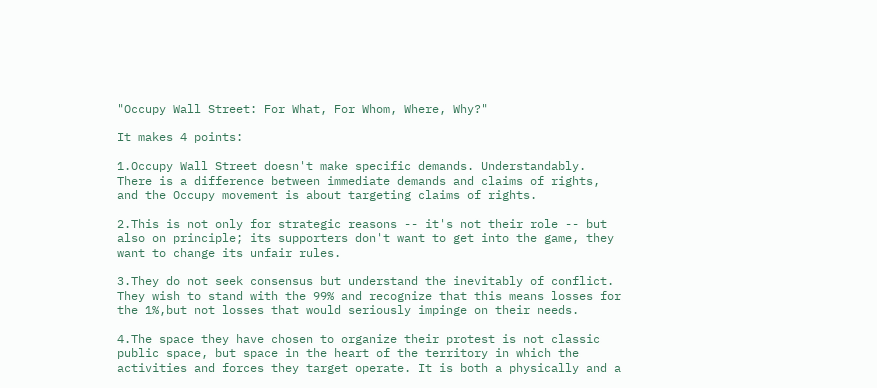"Occupy Wall Street: For What, For Whom, Where, Why?"

It makes 4 points:

1.Occupy Wall Street doesn't make specific demands. Understandably.
There is a difference between immediate demands and claims of rights,
and the Occupy movement is about targeting claims of rights.

2.This is not only for strategic reasons -- it's not their role -- but
also on principle; its supporters don't want to get into the game, they
want to change its unfair rules.

3.They do not seek consensus but understand the inevitably of conflict.
They wish to stand with the 99% and recognize that this means losses for
the 1%,but not losses that would seriously impinge on their needs.

4.The space they have chosen to organize their protest is not classic
public space, but space in the heart of the territory in which the
activities and forces they target operate. It is both a physically and a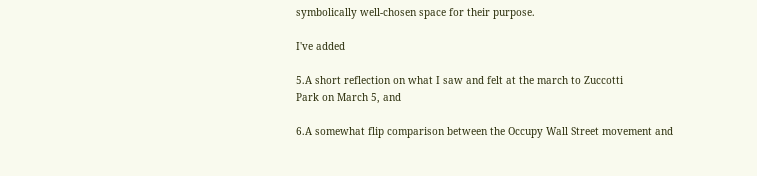symbolically well-chosen space for their purpose.

I've added

5.A short reflection on what I saw and felt at the march to Zuccotti
Park on March 5, and

6.A somewhat flip comparison between the Occupy Wall Street movement and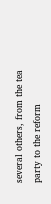several others, from the tea party to the reform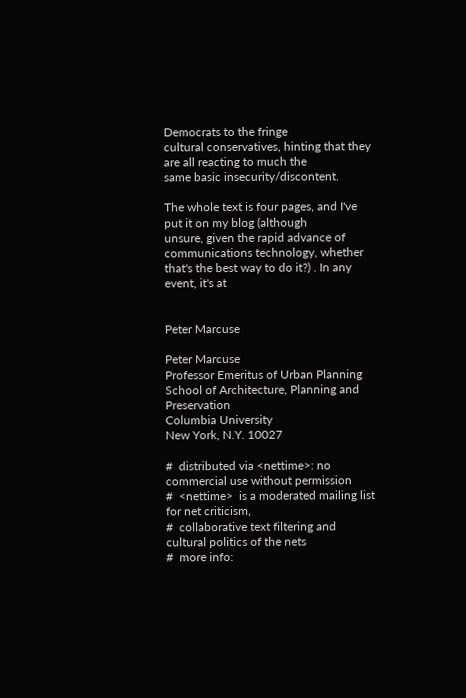Democrats to the fringe
cultural conservatives, hinting that they are all reacting to much the
same basic insecurity/discontent.

The whole text is four pages, and I've put it on my blog (although
unsure, given the rapid advance of communications technology, whether
that's the best way to do it?) . In any event, it's at


Peter Marcuse

Peter Marcuse
Professor Emeritus of Urban Planning
School of Architecture, Planning and Preservation
Columbia University
New York, N.Y. 10027

#  distributed via <nettime>: no commercial use without permission
#  <nettime>  is a moderated mailing list for net criticism,
#  collaborative text filtering and cultural politics of the nets
#  more info: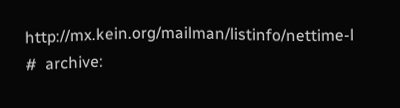http://mx.kein.org/mailman/listinfo/nettime-l
#  archive: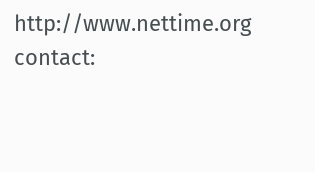http://www.nettime.org contact: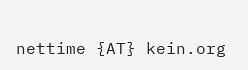nettime {AT} kein.org